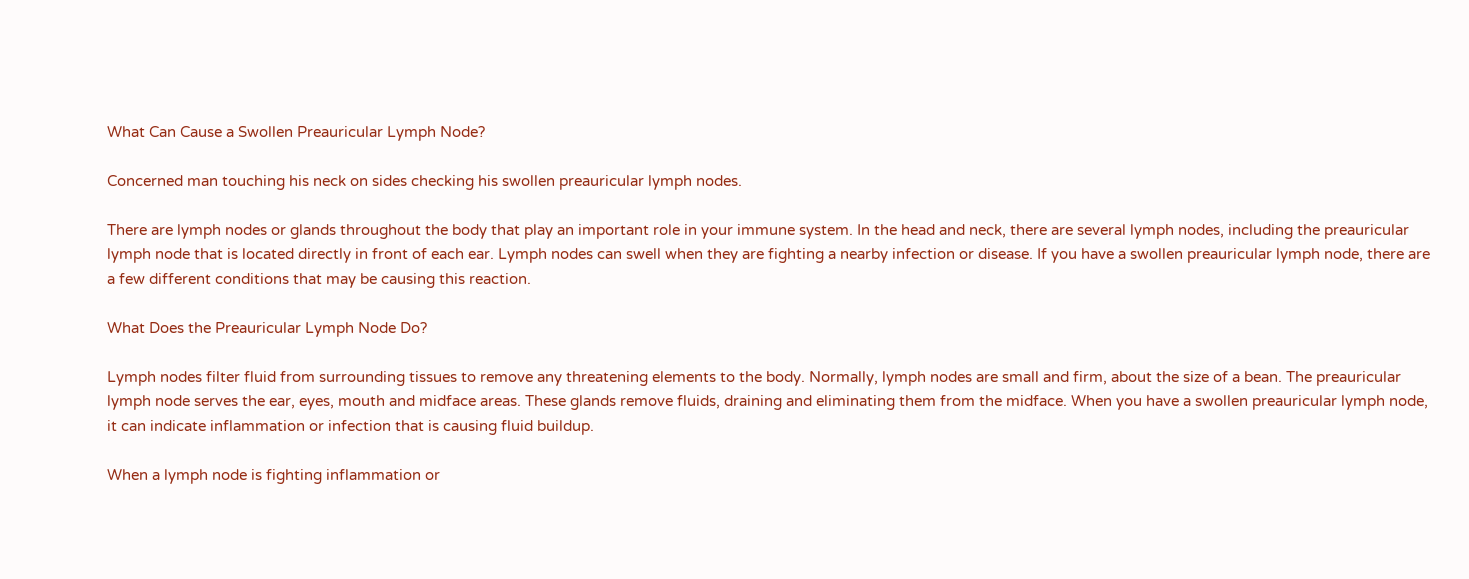What Can Cause a Swollen Preauricular Lymph Node?

Concerned man touching his neck on sides checking his swollen preauricular lymph nodes.

There are lymph nodes or glands throughout the body that play an important role in your immune system. In the head and neck, there are several lymph nodes, including the preauricular lymph node that is located directly in front of each ear. Lymph nodes can swell when they are fighting a nearby infection or disease. If you have a swollen preauricular lymph node, there are a few different conditions that may be causing this reaction.

What Does the Preauricular Lymph Node Do?

Lymph nodes filter fluid from surrounding tissues to remove any threatening elements to the body. Normally, lymph nodes are small and firm, about the size of a bean. The preauricular lymph node serves the ear, eyes, mouth and midface areas. These glands remove fluids, draining and eliminating them from the midface. When you have a swollen preauricular lymph node, it can indicate inflammation or infection that is causing fluid buildup.

When a lymph node is fighting inflammation or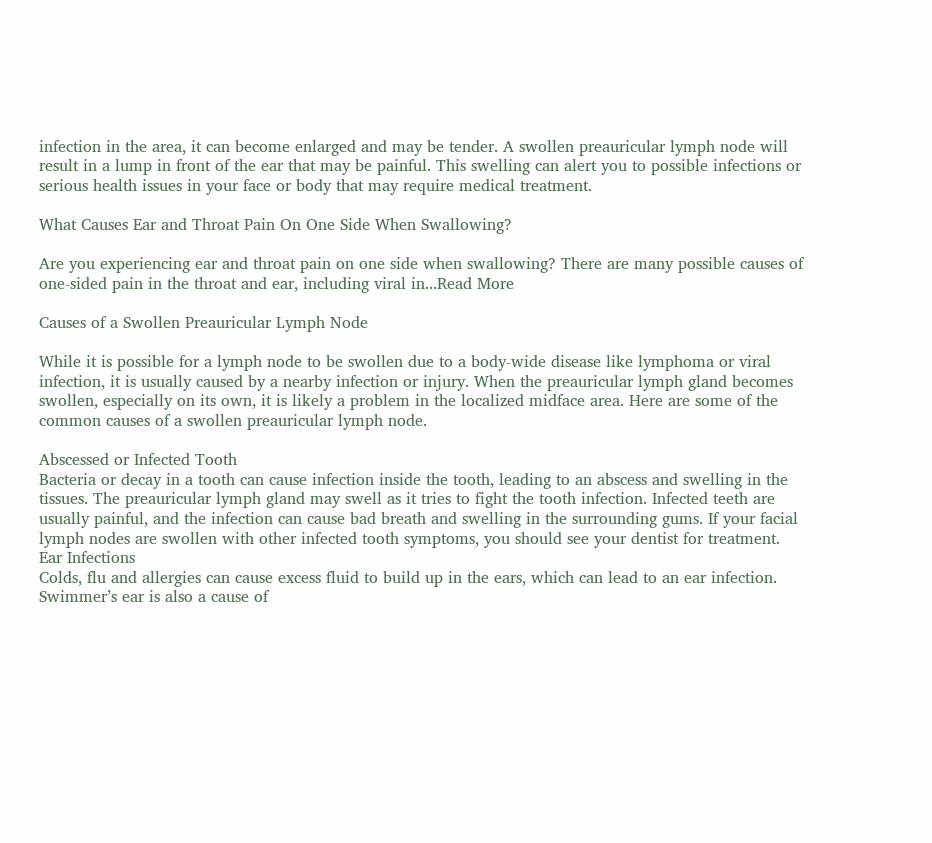infection in the area, it can become enlarged and may be tender. A swollen preauricular lymph node will result in a lump in front of the ear that may be painful. This swelling can alert you to possible infections or serious health issues in your face or body that may require medical treatment.

What Causes Ear and Throat Pain On One Side When Swallowing?

Are you experiencing ear and throat pain on one side when swallowing? There are many possible causes of one-sided pain in the throat and ear, including viral in...Read More

Causes of a Swollen Preauricular Lymph Node

While it is possible for a lymph node to be swollen due to a body-wide disease like lymphoma or viral infection, it is usually caused by a nearby infection or injury. When the preauricular lymph gland becomes swollen, especially on its own, it is likely a problem in the localized midface area. Here are some of the common causes of a swollen preauricular lymph node.

Abscessed or Infected Tooth
Bacteria or decay in a tooth can cause infection inside the tooth, leading to an abscess and swelling in the tissues. The preauricular lymph gland may swell as it tries to fight the tooth infection. Infected teeth are usually painful, and the infection can cause bad breath and swelling in the surrounding gums. If your facial lymph nodes are swollen with other infected tooth symptoms, you should see your dentist for treatment.
Ear Infections
Colds, flu and allergies can cause excess fluid to build up in the ears, which can lead to an ear infection. Swimmer’s ear is also a cause of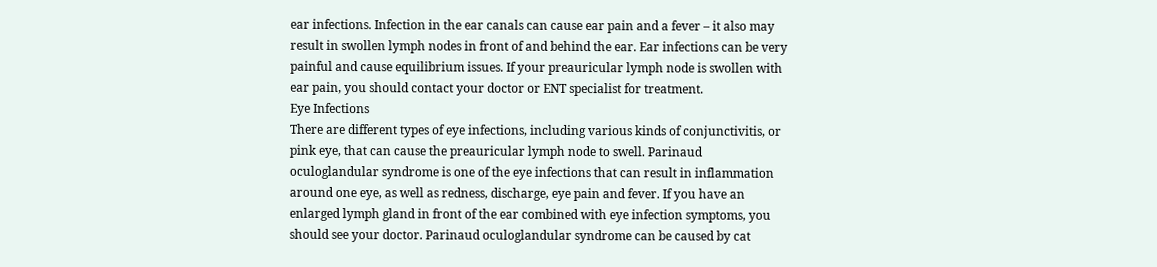ear infections. Infection in the ear canals can cause ear pain and a fever – it also may result in swollen lymph nodes in front of and behind the ear. Ear infections can be very painful and cause equilibrium issues. If your preauricular lymph node is swollen with ear pain, you should contact your doctor or ENT specialist for treatment.
Eye Infections
There are different types of eye infections, including various kinds of conjunctivitis, or pink eye, that can cause the preauricular lymph node to swell. Parinaud oculoglandular syndrome is one of the eye infections that can result in inflammation around one eye, as well as redness, discharge, eye pain and fever. If you have an enlarged lymph gland in front of the ear combined with eye infection symptoms, you should see your doctor. Parinaud oculoglandular syndrome can be caused by cat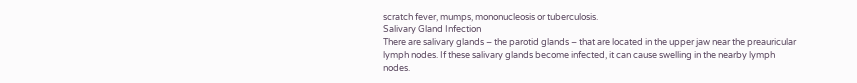scratch fever, mumps, mononucleosis or tuberculosis.
Salivary Gland Infection
There are salivary glands – the parotid glands – that are located in the upper jaw near the preauricular lymph nodes. If these salivary glands become infected, it can cause swelling in the nearby lymph nodes.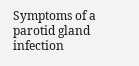Symptoms of a parotid gland infection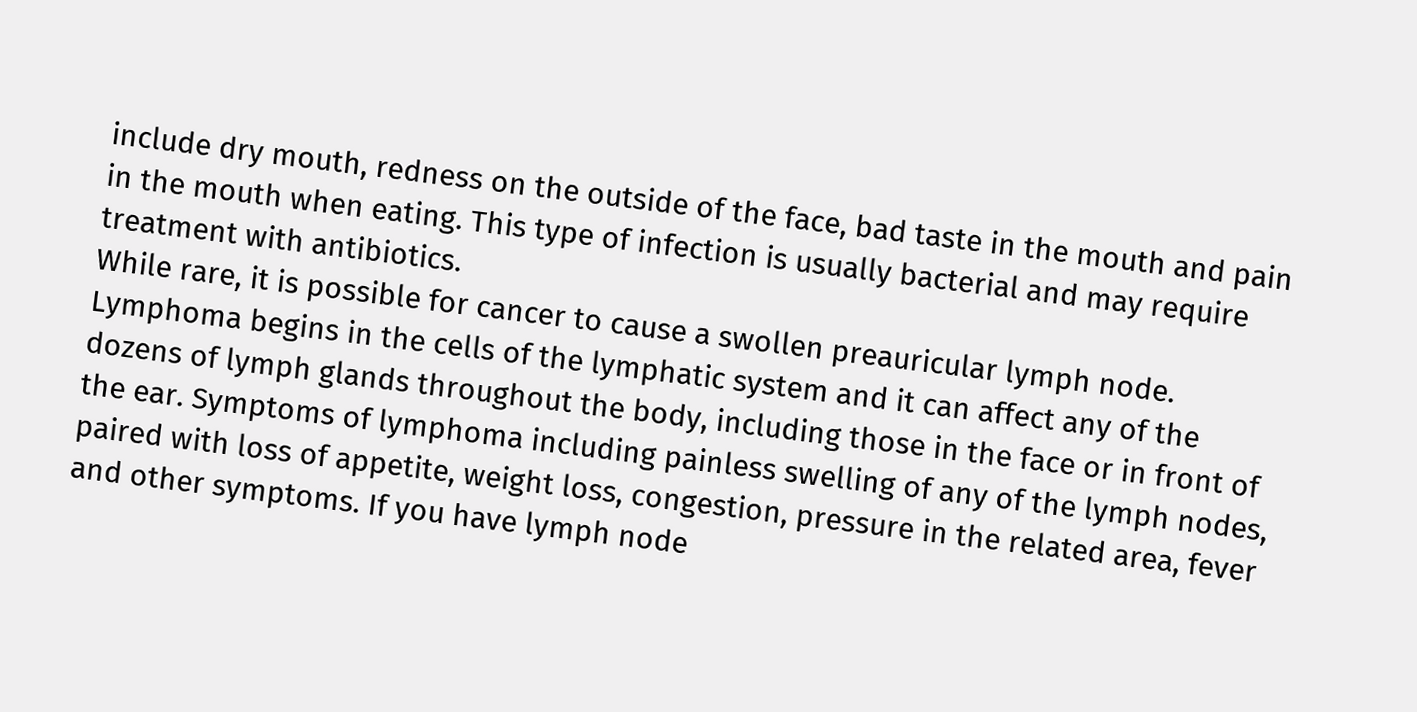include dry mouth, redness on the outside of the face, bad taste in the mouth and pain in the mouth when eating. This type of infection is usually bacterial and may require treatment with antibiotics.
While rare, it is possible for cancer to cause a swollen preauricular lymph node. Lymphoma begins in the cells of the lymphatic system and it can affect any of the dozens of lymph glands throughout the body, including those in the face or in front of the ear. Symptoms of lymphoma including painless swelling of any of the lymph nodes, paired with loss of appetite, weight loss, congestion, pressure in the related area, fever and other symptoms. If you have lymph node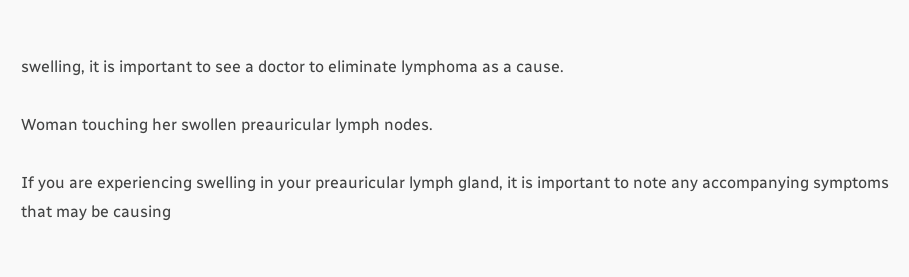swelling, it is important to see a doctor to eliminate lymphoma as a cause.

Woman touching her swollen preauricular lymph nodes.

If you are experiencing swelling in your preauricular lymph gland, it is important to note any accompanying symptoms that may be causing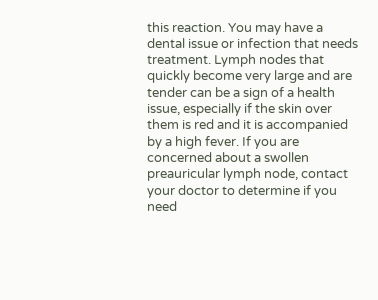this reaction. You may have a dental issue or infection that needs treatment. Lymph nodes that quickly become very large and are tender can be a sign of a health issue, especially if the skin over them is red and it is accompanied by a high fever. If you are concerned about a swollen preauricular lymph node, contact your doctor to determine if you need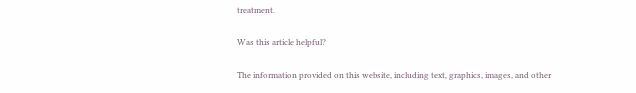treatment.

Was this article helpful?

The information provided on this website, including text, graphics, images, and other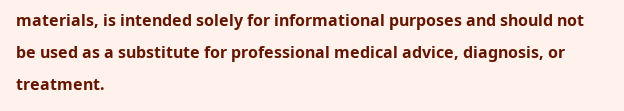materials, is intended solely for informational purposes and should not be used as a substitute for professional medical advice, diagnosis, or treatment.